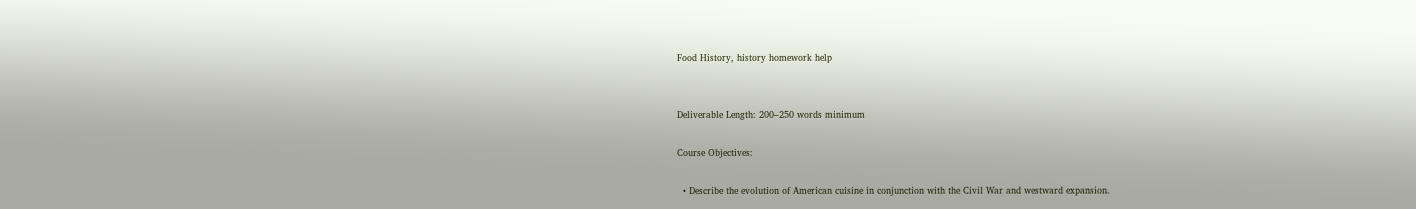Food History, history homework help


Deliverable Length: 200–250 words minimum

Course Objectives:

  • Describe the evolution of American cuisine in conjunction with the Civil War and westward expansion.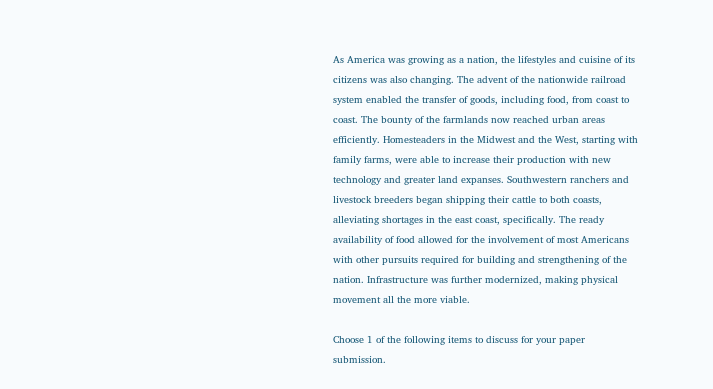As America was growing as a nation, the lifestyles and cuisine of its citizens was also changing. The advent of the nationwide railroad system enabled the transfer of goods, including food, from coast to coast. The bounty of the farmlands now reached urban areas efficiently. Homesteaders in the Midwest and the West, starting with family farms, were able to increase their production with new technology and greater land expanses. Southwestern ranchers and livestock breeders began shipping their cattle to both coasts, alleviating shortages in the east coast, specifically. The ready availability of food allowed for the involvement of most Americans with other pursuits required for building and strengthening of the nation. Infrastructure was further modernized, making physical movement all the more viable.

Choose 1 of the following items to discuss for your paper submission.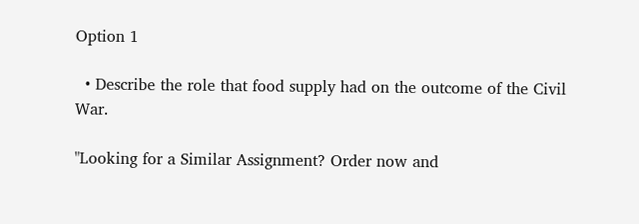Option 1

  • Describe the role that food supply had on the outcome of the Civil War.

"Looking for a Similar Assignment? Order now and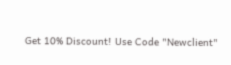Get 10% Discount! Use Code "Newclient"